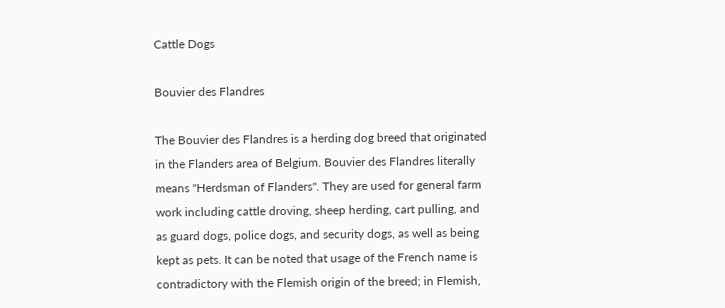Cattle Dogs

Bouvier des Flandres

The Bouvier des Flandres is a herding dog breed that originated in the Flanders area of Belgium. Bouvier des Flandres literally means "Herdsman of Flanders". They are used for general farm work including cattle droving, sheep herding, cart pulling, and as guard dogs, police dogs, and security dogs, as well as being kept as pets. It can be noted that usage of the French name is contradictory with the Flemish origin of the breed; in Flemish,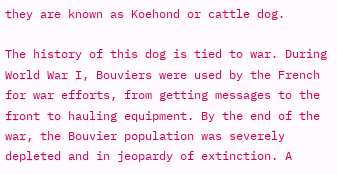they are known as Koehond or cattle dog.

The history of this dog is tied to war. During World War I, Bouviers were used by the French for war efforts, from getting messages to the front to hauling equipment. By the end of the war, the Bouvier population was severely depleted and in jeopardy of extinction. A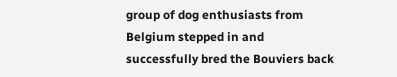group of dog enthusiasts from Belgium stepped in and successfully bred the Bouviers back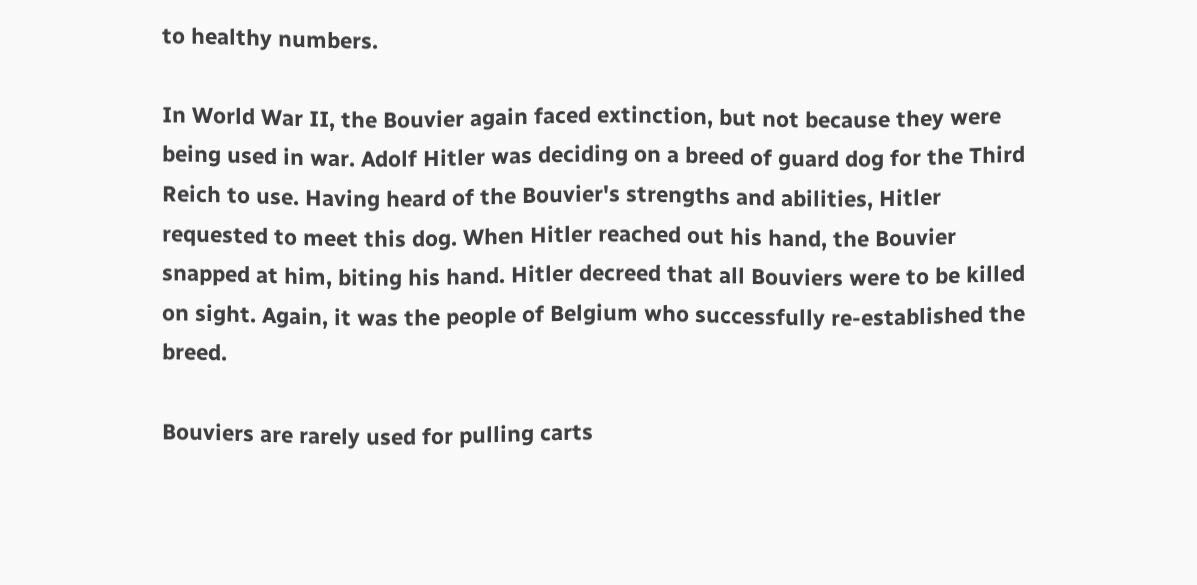to healthy numbers.

In World War II, the Bouvier again faced extinction, but not because they were being used in war. Adolf Hitler was deciding on a breed of guard dog for the Third Reich to use. Having heard of the Bouvier's strengths and abilities, Hitler requested to meet this dog. When Hitler reached out his hand, the Bouvier snapped at him, biting his hand. Hitler decreed that all Bouviers were to be killed on sight. Again, it was the people of Belgium who successfully re-established the breed.

Bouviers are rarely used for pulling carts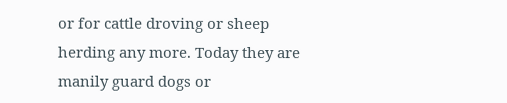or for cattle droving or sheep herding any more. Today they are manily guard dogs or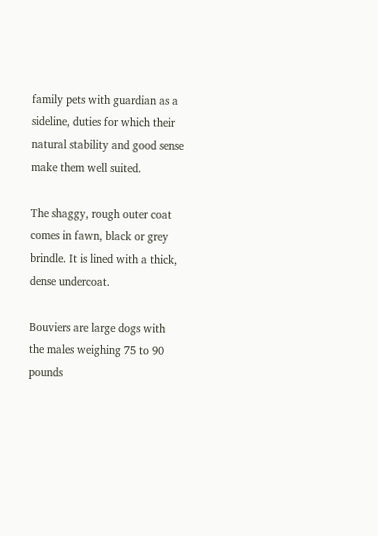family pets with guardian as a sideline, duties for which their natural stability and good sense make them well suited.

The shaggy, rough outer coat comes in fawn, black or grey brindle. It is lined with a thick, dense undercoat.

Bouviers are large dogs with the males weighing 75 to 90 pounds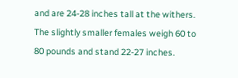and are 24-28 inches tall at the withers. The slightly smaller females weigh 60 to 80 pounds and stand 22-27 inches.